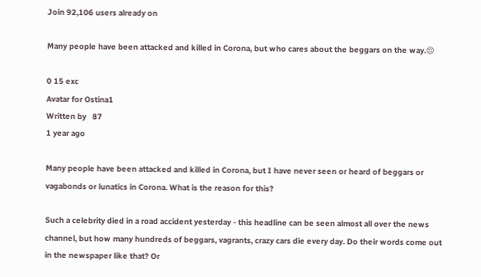Join 92,106 users already on

Many people have been attacked and killed in Corona, but who cares about the beggars on the way.😔

0 15 exc
Avatar for Ostina1
Written by   87
1 year ago

Many people have been attacked and killed in Corona, but I have never seen or heard of beggars or vagabonds or lunatics in Corona. What is the reason for this?

Such a celebrity died in a road accident yesterday - this headline can be seen almost all over the news channel, but how many hundreds of beggars, vagrants, crazy cars die every day. Do their words come out in the newspaper like that? Or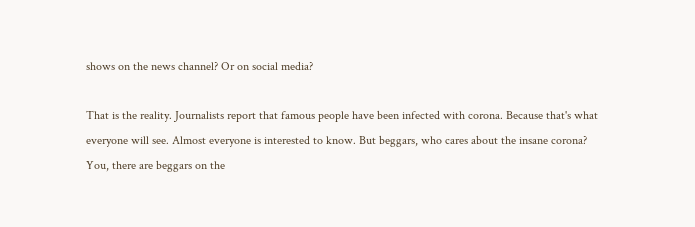shows on the news channel? Or on social media?

That is the reality. Journalists report that famous people have been infected with corona. Because that's what everyone will see. Almost everyone is interested to know. But beggars, who cares about the insane corona? You, there are beggars on the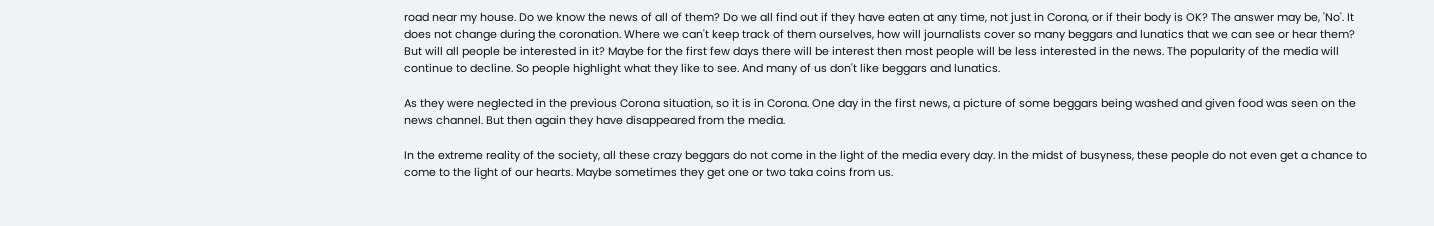road near my house. Do we know the news of all of them? Do we all find out if they have eaten at any time, not just in Corona, or if their body is OK? The answer may be, 'No'. It does not change during the coronation. Where we can't keep track of them ourselves, how will journalists cover so many beggars and lunatics that we can see or hear them? But will all people be interested in it? Maybe for the first few days there will be interest then most people will be less interested in the news. The popularity of the media will continue to decline. So people highlight what they like to see. And many of us don't like beggars and lunatics.

As they were neglected in the previous Corona situation, so it is in Corona. One day in the first news, a picture of some beggars being washed and given food was seen on the news channel. But then again they have disappeared from the media.

In the extreme reality of the society, all these crazy beggars do not come in the light of the media every day. In the midst of busyness, these people do not even get a chance to come to the light of our hearts. Maybe sometimes they get one or two taka coins from us.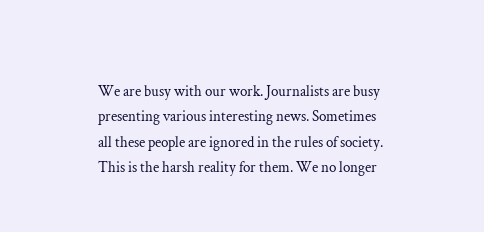We are busy with our work. Journalists are busy presenting various interesting news. Sometimes all these people are ignored in the rules of society. This is the harsh reality for them. We no longer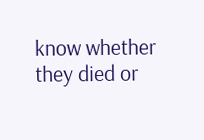know whether they died or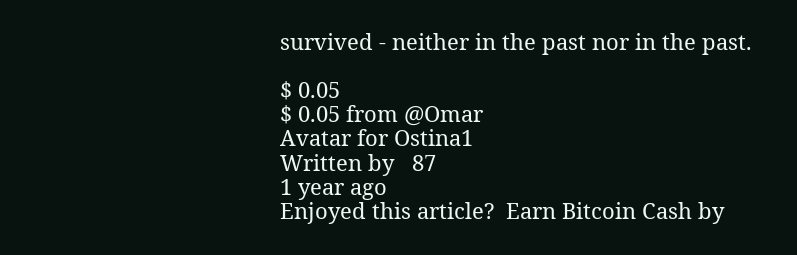survived - neither in the past nor in the past.

$ 0.05
$ 0.05 from @Omar
Avatar for Ostina1
Written by   87
1 year ago
Enjoyed this article?  Earn Bitcoin Cash by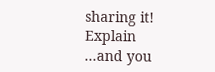sharing it! Explain
...and you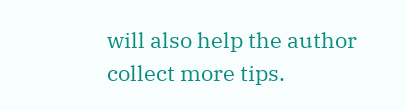will also help the author collect more tips.